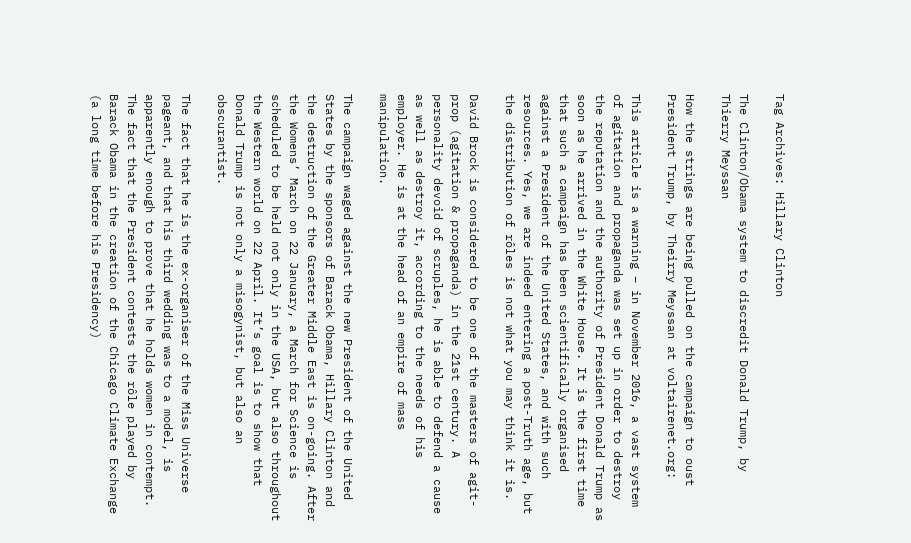Tag Archives: Hillary Clinton

The Clinton/Obama system to discredit Donald Trump, by Thierry Meyssan

How the strings are being pulled on the campaign to oust President Trump, by Theirry Meyssan at voltairenet.org:

This article is a warning – in November 2016, a vast system of agitation and propaganda was set up in order to destroy the reputation and the authority of President Donald Trump as soon as he arrived in the White House. It is the first time that such a campaign has been scientifically organised against a President of the United States, and with such resources. Yes, we are indeed entering a post-Truth age, but the distribution of rôles is not what you may think it is.

David Brock is considered to be one of the masters of agit-prop (agitation & propaganda) in the 21st century. A personality devoid of scruples, he is able to defend a cause as well as destroy it, according to the needs of his employer. He is at the head of an empire of mass manipulation.

The campaign waged against the new President of the United States by the sponsors of Barack Obama, Hillary Clinton and the destruction of the Greater Middle East is on-going. After the Womens’ March on 22 January, a March for Science is scheduled to be held not only in the USA, but also throughout the Western world on 22 April. It’s goal is to show that Donald Trump is not only a misogynist, but also an obscurantist.

The fact that he is the ex-organiser of the Miss Universe pageant, and that his third wedding was to a model, is apparently enough to prove that he holds women in contempt. The fact that the President contests the rôle played by Barack Obama in the creation of the Chicago Climate Exchange (a long time before his Presidency)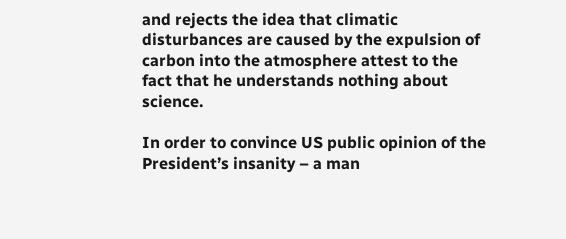and rejects the idea that climatic disturbances are caused by the expulsion of carbon into the atmosphere attest to the fact that he understands nothing about science.

In order to convince US public opinion of the President’s insanity – a man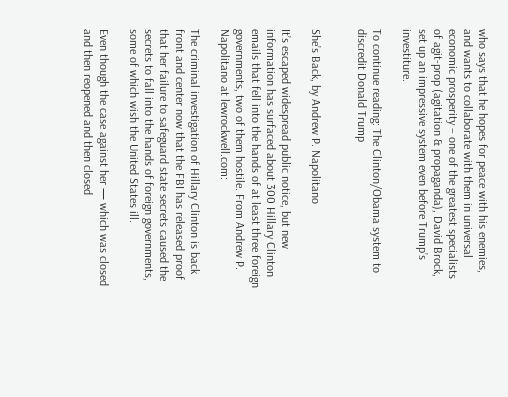who says that he hopes for peace with his enemies, and wants to collaborate with them in universal economic prosperity – one of the greatest specialists of agit-prop (agitation & propaganda), David Brock, set up an impressive system even before Trump’s investiture.

To continue reading: The Clinton/Obama system to discredit Donald Trump


She’s Back, by Andrew P. Napolitano

It’s escaped widespread public notice, but new information has surfaced about 300 Hillary Clinton emails that fell into the hands of at least three foreign governments, two of them hostile. From Andrew P. Napolitano at lewrockwell.com:

The criminal investigation of Hillary Clinton is back front and center now that the FBI has released proof that her failure to safeguard state secrets caused the secrets to fall into the hands of foreign governments, some of which wish the United States ill.

Even though the case against her — which was closed and then reopened and then closed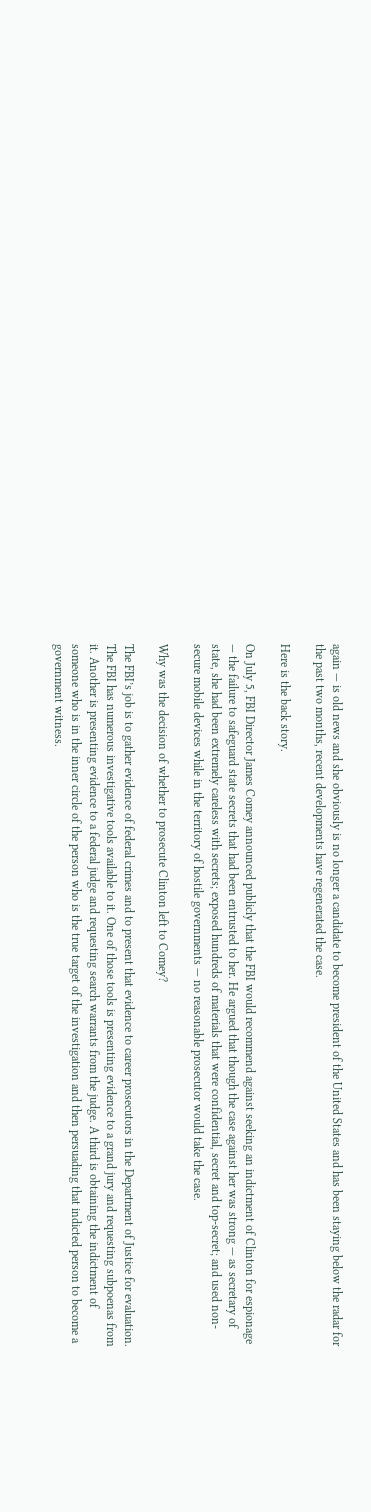again — is old news and she obviously is no longer a candidate to become president of the United States and has been staying below the radar for the past two months, recent developments have regenerated the case.

Here is the back story.

On July 5, FBI Director James Comey announced publicly that the FBI would recommend against seeking an indictment of Clinton for espionage — the failure to safeguard state secrets that had been entrusted to her. He argued that though the case against her was strong — as secretary of state, she had been extremely careless with secrets; exposed hundreds of materials that were confidential, secret and top-secret; and used non-secure mobile devices while in the territory of hostile governments — no reasonable prosecutor would take the case.

Why was the decision of whether to prosecute Clinton left to Comey?

The FBI’s job is to gather evidence of federal crimes and to present that evidence to career prosecutors in the Department of Justice for evaluation. The FBI has numerous investigative tools available to it. One of those tools is presenting evidence to a grand jury and requesting subpoenas from it. Another is presenting evidence to a federal judge and requesting search warrants from the judge. A third is obtaining the indictment of someone who is in the inner circle of the person who is the true target of the investigation and then persuading that indicted person to become a government witness.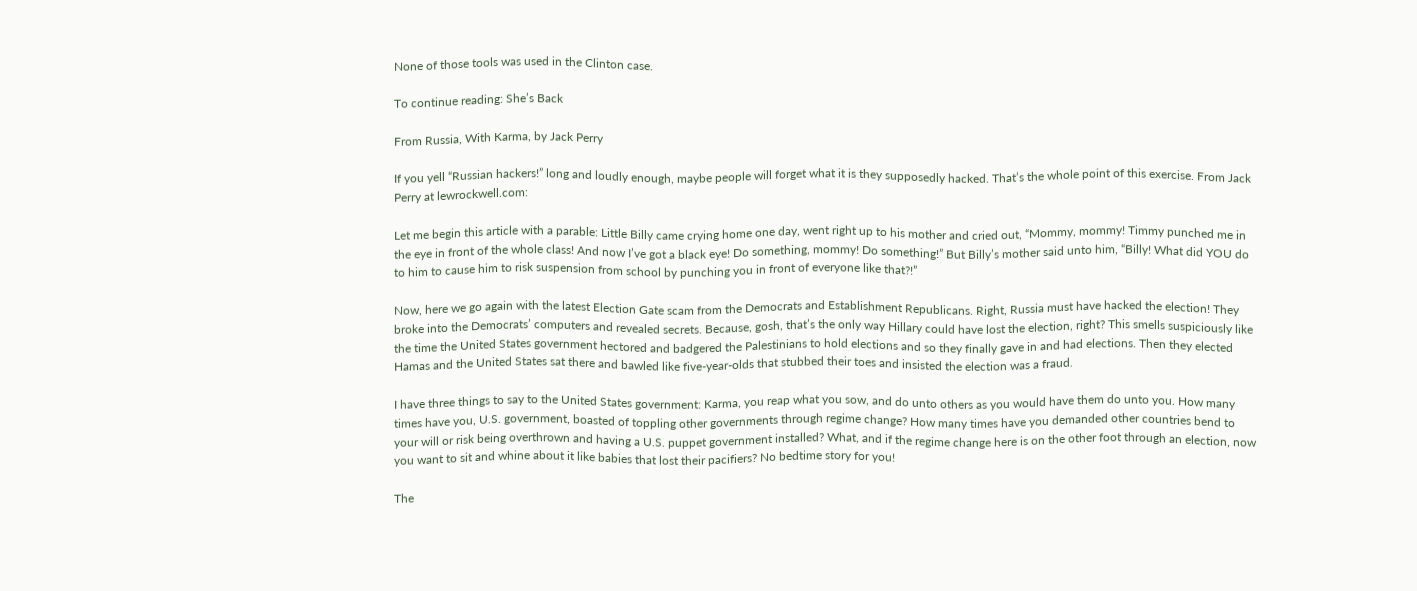None of those tools was used in the Clinton case.

To continue reading: She’s Back

From Russia, With Karma, by Jack Perry

If you yell “Russian hackers!” long and loudly enough, maybe people will forget what it is they supposedly hacked. That’s the whole point of this exercise. From Jack Perry at lewrockwell.com:

Let me begin this article with a parable: Little Billy came crying home one day, went right up to his mother and cried out, “Mommy, mommy! Timmy punched me in the eye in front of the whole class! And now I’ve got a black eye! Do something, mommy! Do something!” But Billy’s mother said unto him, “Billy! What did YOU do to him to cause him to risk suspension from school by punching you in front of everyone like that?!”

Now, here we go again with the latest Election Gate scam from the Democrats and Establishment Republicans. Right, Russia must have hacked the election! They broke into the Democrats’ computers and revealed secrets. Because, gosh, that’s the only way Hillary could have lost the election, right? This smells suspiciously like the time the United States government hectored and badgered the Palestinians to hold elections and so they finally gave in and had elections. Then they elected Hamas and the United States sat there and bawled like five-year-olds that stubbed their toes and insisted the election was a fraud.

I have three things to say to the United States government: Karma, you reap what you sow, and do unto others as you would have them do unto you. How many times have you, U.S. government, boasted of toppling other governments through regime change? How many times have you demanded other countries bend to your will or risk being overthrown and having a U.S. puppet government installed? What, and if the regime change here is on the other foot through an election, now you want to sit and whine about it like babies that lost their pacifiers? No bedtime story for you!

The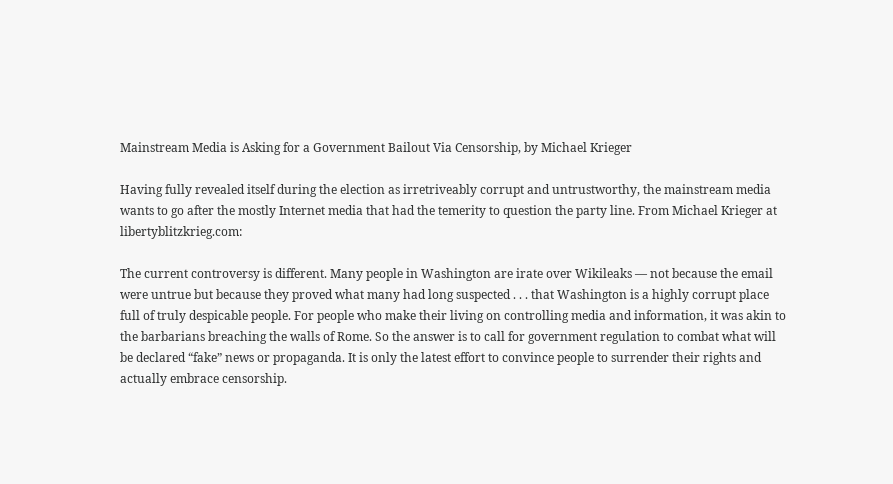Mainstream Media is Asking for a Government Bailout Via Censorship, by Michael Krieger

Having fully revealed itself during the election as irretriveably corrupt and untrustworthy, the mainstream media wants to go after the mostly Internet media that had the temerity to question the party line. From Michael Krieger at libertyblitzkrieg.com:

The current controversy is different. Many people in Washington are irate over Wikileaks — not because the email were untrue but because they proved what many had long suspected . . . that Washington is a highly corrupt place full of truly despicable people. For people who make their living on controlling media and information, it was akin to the barbarians breaching the walls of Rome. So the answer is to call for government regulation to combat what will be declared “fake” news or propaganda. It is only the latest effort to convince people to surrender their rights and actually embrace censorship.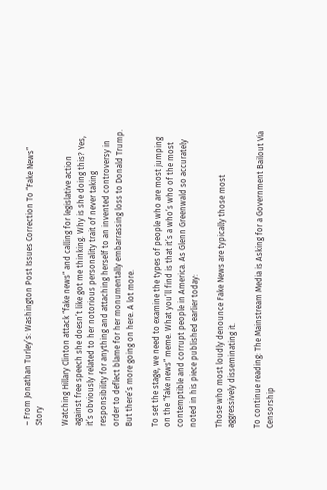– From Jonathan Turley’s: Washington Post Issues Correction To “Fake News” Story

Watching Hillary Clinton attack “fake news” and calling for legislative action against free speech she doesn’t like got me thinking. Why is she doing this? Yes, it’s obviously related to her notorious personality trait of never taking responsibility for anything and attaching herself to an invented controversy in order to deflect blame for her monumentally embarrassing loss to Donald Trump. But there’s more going on here. A lot more.

To set the stage, we need to examine the types of people who are most jumping on the “fake news” meme. What you’ll find is that it’s a who’s who of the most contemptible and corrupt people in America. As Glenn Greenwald so accurately noted in his piece published earlier today:

Those who most loudly denounce Fake News are typically those most aggressively disseminating it.

To continue reading: The Mainstream Media is Asking for a Government Bailout Via Censorship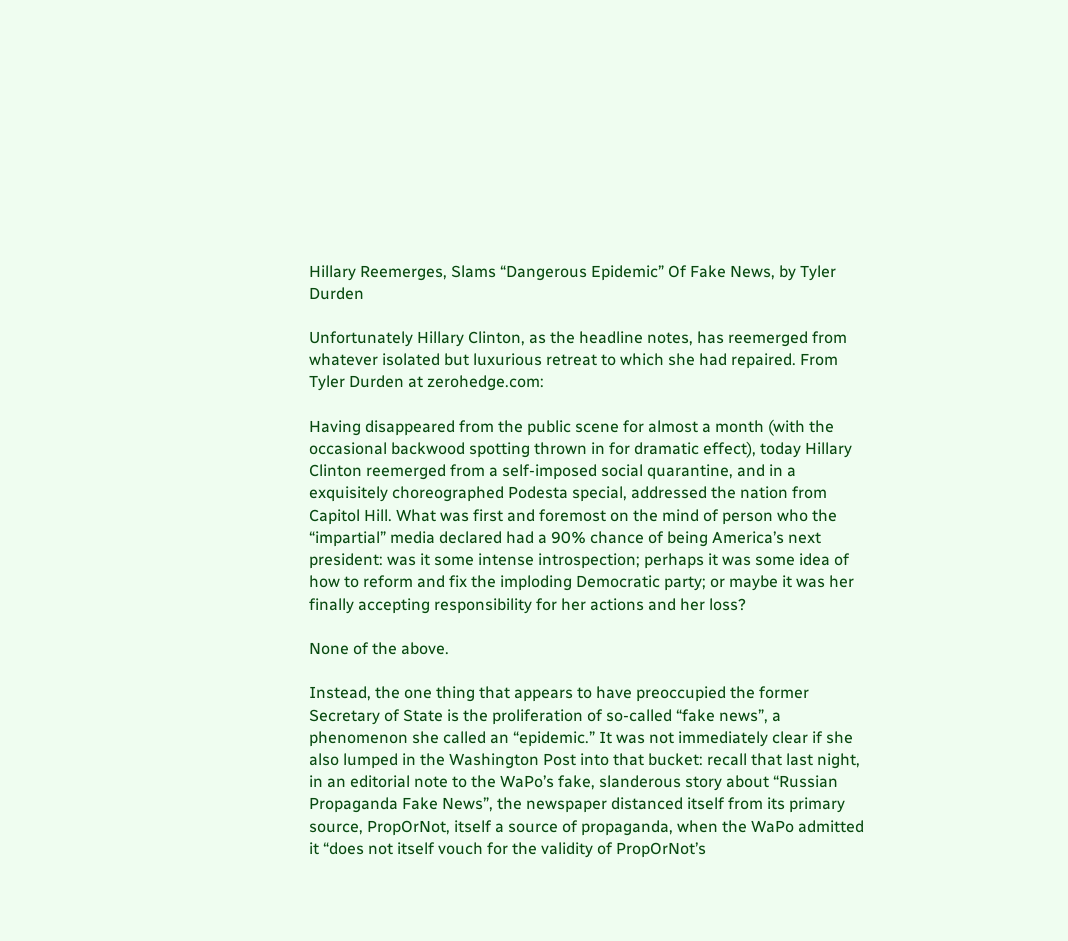Hillary Reemerges, Slams “Dangerous Epidemic” Of Fake News, by Tyler Durden

Unfortunately Hillary Clinton, as the headline notes, has reemerged from whatever isolated but luxurious retreat to which she had repaired. From Tyler Durden at zerohedge.com:

Having disappeared from the public scene for almost a month (with the occasional backwood spotting thrown in for dramatic effect), today Hillary Clinton reemerged from a self-imposed social quarantine, and in a exquisitely choreographed Podesta special, addressed the nation from Capitol Hill. What was first and foremost on the mind of person who the “impartial” media declared had a 90% chance of being America’s next president: was it some intense introspection; perhaps it was some idea of how to reform and fix the imploding Democratic party; or maybe it was her finally accepting responsibility for her actions and her loss?

None of the above.

Instead, the one thing that appears to have preoccupied the former Secretary of State is the proliferation of so-called “fake news”, a phenomenon she called an “epidemic.” It was not immediately clear if she also lumped in the Washington Post into that bucket: recall that last night, in an editorial note to the WaPo’s fake, slanderous story about “Russian Propaganda Fake News”, the newspaper distanced itself from its primary source, PropOrNot, itself a source of propaganda, when the WaPo admitted it “does not itself vouch for the validity of PropOrNot’s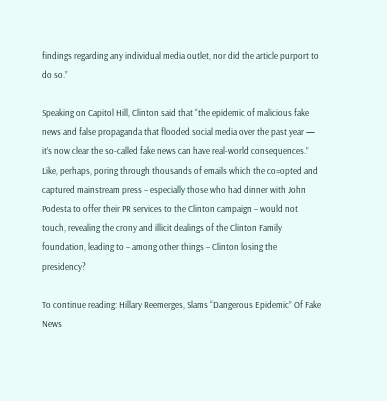findings regarding any individual media outlet, nor did the article purport to do so.”

Speaking on Capitol Hill, Clinton said that “the epidemic of malicious fake news and false propaganda that flooded social media over the past year — it’s now clear the so-called fake news can have real-world consequences.” Like, perhaps, poring through thousands of emails which the co=opted and captured mainstream press – especially those who had dinner with John Podesta to offer their PR services to the Clinton campaign – would not touch, revealing the crony and illicit dealings of the Clinton Family foundation, leading to – among other things – Clinton losing the presidency?

To continue reading: Hillary Reemerges, Slams “Dangerous Epidemic” Of Fake News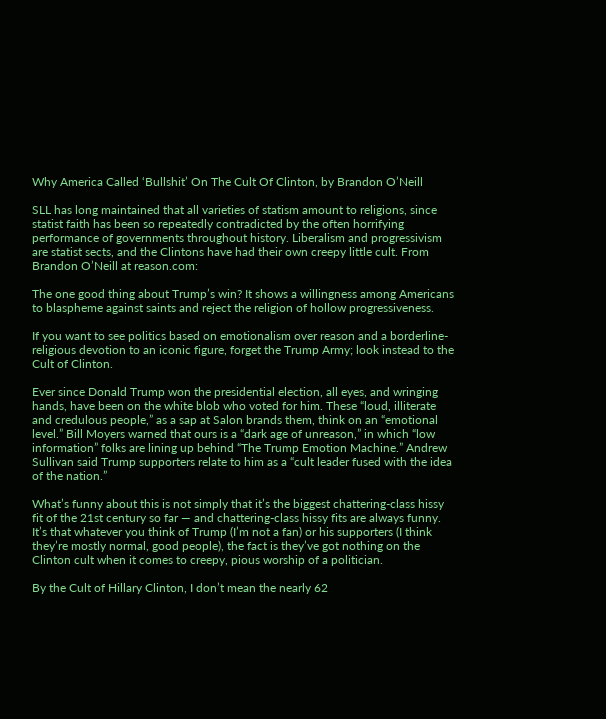Why America Called ‘Bullshit’ On The Cult Of Clinton, by Brandon O’Neill

SLL has long maintained that all varieties of statism amount to religions, since statist faith has been so repeatedly contradicted by the often horrifying performance of governments throughout history. Liberalism and progressivism are statist sects, and the Clintons have had their own creepy little cult. From Brandon O’Neill at reason.com:

The one good thing about Trump’s win? It shows a willingness among Americans to blaspheme against saints and reject the religion of hollow progressiveness.

If you want to see politics based on emotionalism over reason and a borderline-religious devotion to an iconic figure, forget the Trump Army; look instead to the Cult of Clinton.

Ever since Donald Trump won the presidential election, all eyes, and wringing hands, have been on the white blob who voted for him. These “loud, illiterate and credulous people,” as a sap at Salon brands them, think on an “emotional level.” Bill Moyers warned that ours is a “dark age of unreason,” in which “low information” folks are lining up behind “The Trump Emotion Machine.” Andrew Sullivan said Trump supporters relate to him as a “cult leader fused with the idea of the nation.”

What’s funny about this is not simply that it’s the biggest chattering-class hissy fit of the 21st century so far — and chattering-class hissy fits are always funny. It’s that whatever you think of Trump (I’m not a fan) or his supporters (I think they’re mostly normal, good people), the fact is they’ve got nothing on the Clinton cult when it comes to creepy, pious worship of a politician.

By the Cult of Hillary Clinton, I don’t mean the nearly 62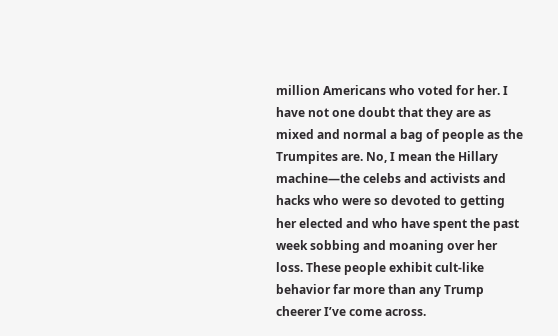million Americans who voted for her. I have not one doubt that they are as mixed and normal a bag of people as the Trumpites are. No, I mean the Hillary machine—the celebs and activists and hacks who were so devoted to getting her elected and who have spent the past week sobbing and moaning over her loss. These people exhibit cult-like behavior far more than any Trump cheerer I’ve come across.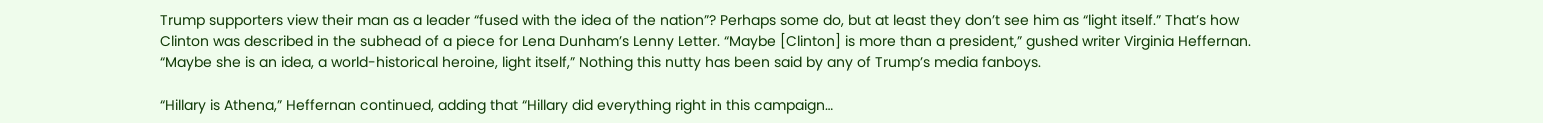Trump supporters view their man as a leader “fused with the idea of the nation”? Perhaps some do, but at least they don’t see him as “light itself.” That’s how Clinton was described in the subhead of a piece for Lena Dunham’s Lenny Letter. “Maybe [Clinton] is more than a president,” gushed writer Virginia Heffernan. “Maybe she is an idea, a world-historical heroine, light itself,” Nothing this nutty has been said by any of Trump’s media fanboys.

“Hillary is Athena,” Heffernan continued, adding that “Hillary did everything right in this campaign…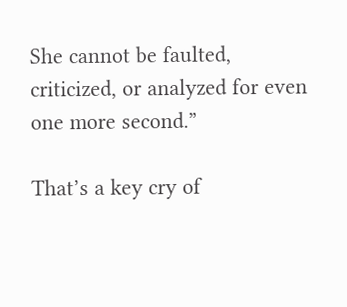She cannot be faulted, criticized, or analyzed for even one more second.”

That’s a key cry of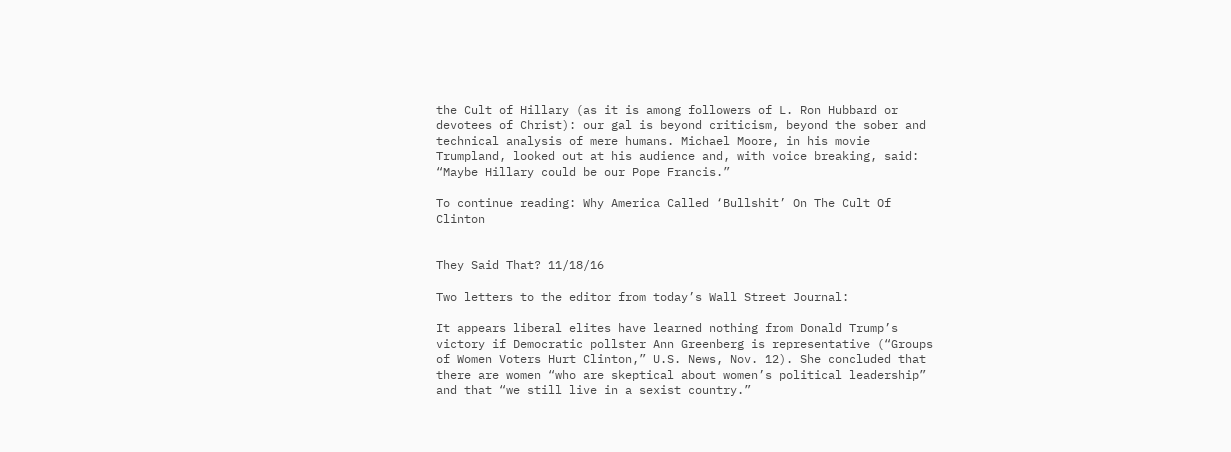the Cult of Hillary (as it is among followers of L. Ron Hubbard or devotees of Christ): our gal is beyond criticism, beyond the sober and technical analysis of mere humans. Michael Moore, in his movie Trumpland, looked out at his audience and, with voice breaking, said: “Maybe Hillary could be our Pope Francis.”

To continue reading: Why America Called ‘Bullshit’ On The Cult Of Clinton


They Said That? 11/18/16

Two letters to the editor from today’s Wall Street Journal:

It appears liberal elites have learned nothing from Donald Trump’s victory if Democratic pollster Ann Greenberg is representative (“Groups of Women Voters Hurt Clinton,” U.S. News, Nov. 12). She concluded that there are women “who are skeptical about women’s political leadership” and that “we still live in a sexist country.”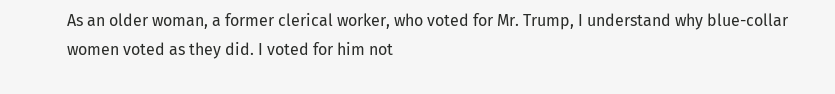As an older woman, a former clerical worker, who voted for Mr. Trump, I understand why blue-collar women voted as they did. I voted for him not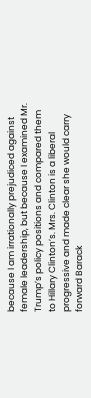because I am irrationally prejudiced against female leadership, but because I examined Mr. Trump’s policy positions and compared them to Hillary Clinton’s. Mrs. Clinton is a liberal progressive and made clear she would carry forward Barack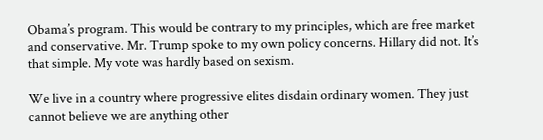Obama’s program. This would be contrary to my principles, which are free market and conservative. Mr. Trump spoke to my own policy concerns. Hillary did not. It’s that simple. My vote was hardly based on sexism.

We live in a country where progressive elites disdain ordinary women. They just cannot believe we are anything other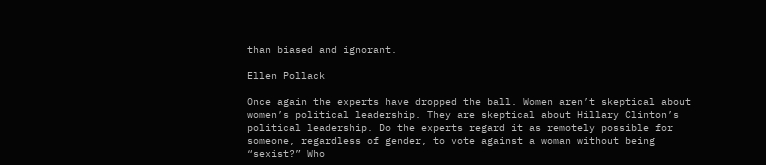than biased and ignorant.

Ellen Pollack

Once again the experts have dropped the ball. Women aren’t skeptical about women’s political leadership. They are skeptical about Hillary Clinton’s political leadership. Do the experts regard it as remotely possible for someone, regardless of gender, to vote against a woman without being “sexist?” Who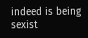indeed is being sexist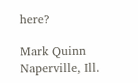here?

Mark Quinn
Naperville, Ill.